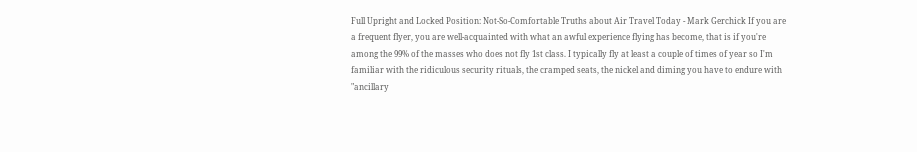Full Upright and Locked Position: Not-So-Comfortable Truths about Air Travel Today - Mark Gerchick If you are a frequent flyer, you are well-acquainted with what an awful experience flying has become, that is if you're among the 99% of the masses who does not fly 1st class. I typically fly at least a couple of times of year so I'm familiar with the ridiculous security rituals, the cramped seats, the nickel and diming you have to endure with "ancillary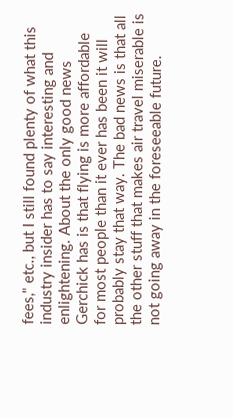fees," etc., but I still found plenty of what this industry insider has to say interesting and enlightening. About the only good news Gerchick has is that flying is more affordable for most people than it ever has been it will probably stay that way. The bad news is that all the other stuff that makes air travel miserable is not going away in the foreseeable future.